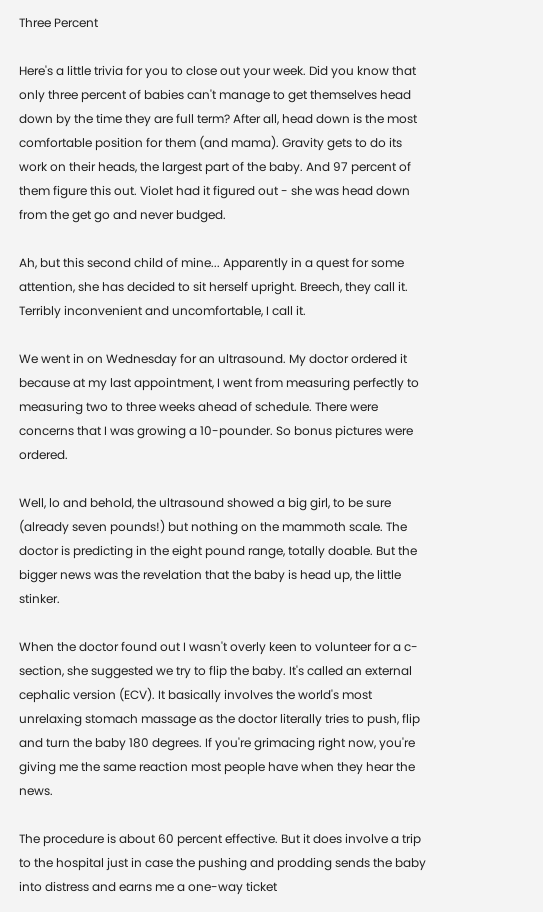Three Percent

Here's a little trivia for you to close out your week. Did you know that only three percent of babies can't manage to get themselves head down by the time they are full term? After all, head down is the most comfortable position for them (and mama). Gravity gets to do its work on their heads, the largest part of the baby. And 97 percent of them figure this out. Violet had it figured out - she was head down from the get go and never budged.

Ah, but this second child of mine... Apparently in a quest for some attention, she has decided to sit herself upright. Breech, they call it. Terribly inconvenient and uncomfortable, I call it.

We went in on Wednesday for an ultrasound. My doctor ordered it because at my last appointment, I went from measuring perfectly to measuring two to three weeks ahead of schedule. There were concerns that I was growing a 10-pounder. So bonus pictures were ordered.

Well, lo and behold, the ultrasound showed a big girl, to be sure (already seven pounds!) but nothing on the mammoth scale. The doctor is predicting in the eight pound range, totally doable. But the bigger news was the revelation that the baby is head up, the little stinker.

When the doctor found out I wasn't overly keen to volunteer for a c-section, she suggested we try to flip the baby. It's called an external cephalic version (ECV). It basically involves the world's most unrelaxing stomach massage as the doctor literally tries to push, flip and turn the baby 180 degrees. If you're grimacing right now, you're giving me the same reaction most people have when they hear the news.

The procedure is about 60 percent effective. But it does involve a trip to the hospital just in case the pushing and prodding sends the baby into distress and earns me a one-way ticket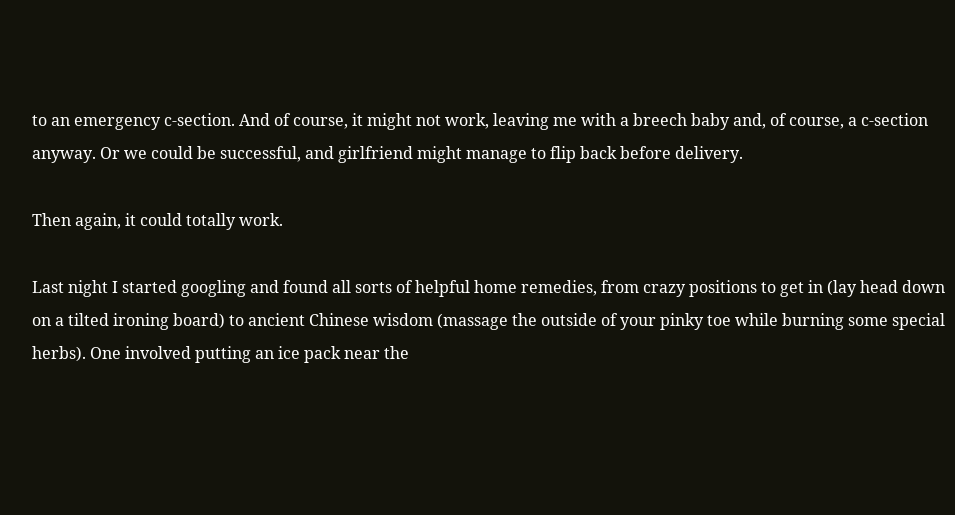to an emergency c-section. And of course, it might not work, leaving me with a breech baby and, of course, a c-section anyway. Or we could be successful, and girlfriend might manage to flip back before delivery.

Then again, it could totally work.

Last night I started googling and found all sorts of helpful home remedies, from crazy positions to get in (lay head down on a tilted ironing board) to ancient Chinese wisdom (massage the outside of your pinky toe while burning some special herbs). One involved putting an ice pack near the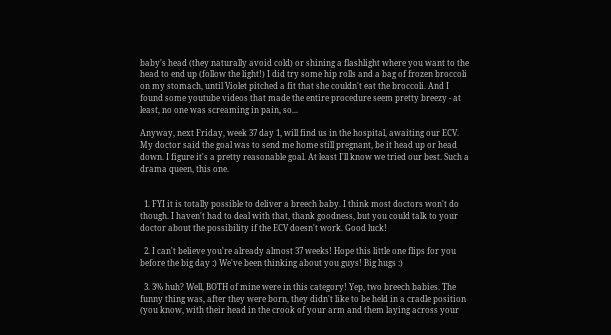baby's head (they naturally avoid cold) or shining a flashlight where you want to the head to end up (follow the light!) I did try some hip rolls and a bag of frozen broccoli on my stomach, until Violet pitched a fit that she couldn't eat the broccoli. And I found some youtube videos that made the entire procedure seem pretty breezy - at least, no one was screaming in pain, so...

Anyway, next Friday, week 37 day 1, will find us in the hospital, awaiting our ECV. My doctor said the goal was to send me home still pregnant, be it head up or head down. I figure it's a pretty reasonable goal. At least I'll know we tried our best. Such a drama queen, this one.


  1. FYI it is totally possible to deliver a breech baby. I think most doctors won't do though. I haven't had to deal with that, thank goodness, but you could talk to your doctor about the possibility if the ECV doesn't work. Good luck!

  2. I can't believe you're already almost 37 weeks! Hope this little one flips for you before the big day :) We've been thinking about you guys! Big hugs :)

  3. 3% huh? Well, BOTH of mine were in this category! Yep, two breech babies. The funny thing was, after they were born, they didn't like to be held in a cradle position (you know, with their head in the crook of your arm and them laying across your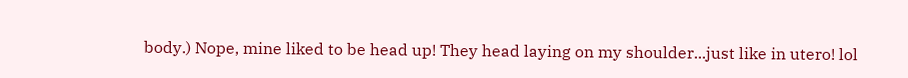body.) Nope, mine liked to be head up! They head laying on my shoulder...just like in utero! lol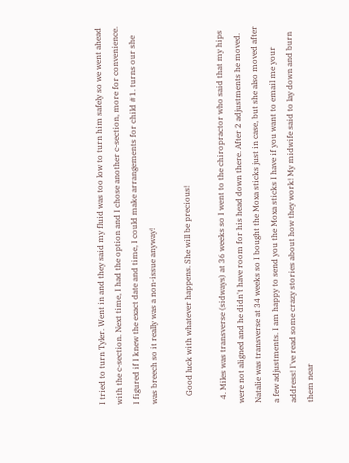I tried to turn Tyler. Went in and they said my fluid was too low to turn him safely so we went ahead with the c-section. Next time, I had the option and I chose another c-section, more for convenience. I figured if I knew the exact date and time, I could make arrangements for child #1. turns our she was breech so it really was a non-issue anyway!

    Good luck with whatever happens. She will be precious!

  4. Miles was transverse (sidways) at 36 weeks so I went to the chiropractor who said that my hips were not aligned and he didn't have room for his head down there. After 2 adjustments he moved. Natalie was transverse at 34 weeks so I bought the Moxa sticks just in case, but she also moved after a few adjustments. I am happy to send you the Moxa sticks I have if you want to email me your address! I've read some crazy stories about how they work! My midwife said to lay down and burn them near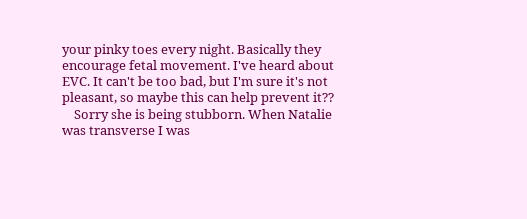your pinky toes every night. Basically they encourage fetal movement. I've heard about EVC. It can't be too bad, but I'm sure it's not pleasant, so maybe this can help prevent it??
    Sorry she is being stubborn. When Natalie was transverse I was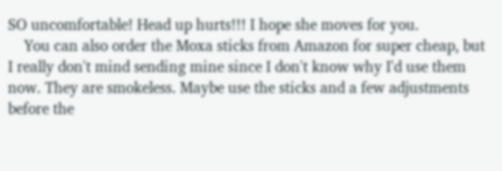SO uncomfortable! Head up hurts!!! I hope she moves for you.
    You can also order the Moxa sticks from Amazon for super cheap, but I really don't mind sending mine since I don't know why I'd use them now. They are smokeless. Maybe use the sticks and a few adjustments before the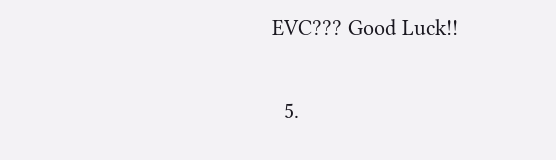EVC??? Good Luck!!

  5.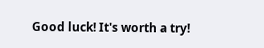Good luck! It's worth a try!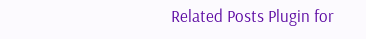Related Posts Plugin for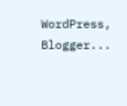WordPress, Blogger...